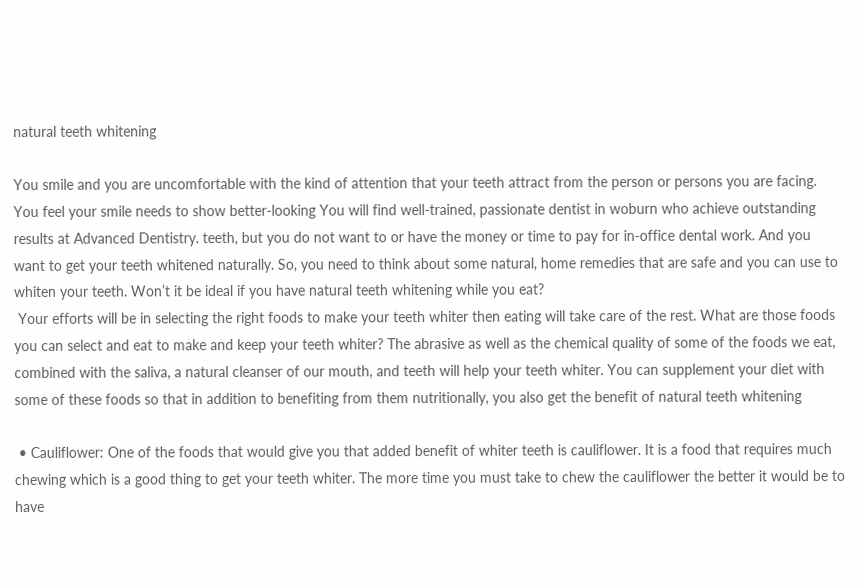natural teeth whitening

You smile and you are uncomfortable with the kind of attention that your teeth attract from the person or persons you are facing. You feel your smile needs to show better-looking You will find well-trained, passionate dentist in woburn who achieve outstanding results at Advanced Dentistry. teeth, but you do not want to or have the money or time to pay for in-office dental work. And you want to get your teeth whitened naturally. So, you need to think about some natural, home remedies that are safe and you can use to whiten your teeth. Won’t it be ideal if you have natural teeth whitening while you eat?
 Your efforts will be in selecting the right foods to make your teeth whiter then eating will take care of the rest. What are those foods you can select and eat to make and keep your teeth whiter? The abrasive as well as the chemical quality of some of the foods we eat, combined with the saliva, a natural cleanser of our mouth, and teeth will help your teeth whiter. You can supplement your diet with some of these foods so that in addition to benefiting from them nutritionally, you also get the benefit of natural teeth whitening

 • Cauliflower: One of the foods that would give you that added benefit of whiter teeth is cauliflower. It is a food that requires much chewing which is a good thing to get your teeth whiter. The more time you must take to chew the cauliflower the better it would be to have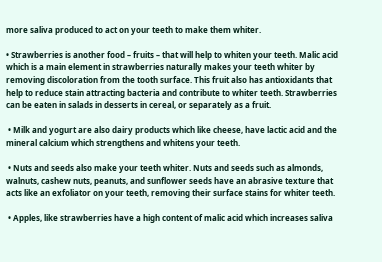more saliva produced to act on your teeth to make them whiter.

• Strawberries is another food – fruits – that will help to whiten your teeth. Malic acid which is a main element in strawberries naturally makes your teeth whiter by removing discoloration from the tooth surface. This fruit also has antioxidants that help to reduce stain attracting bacteria and contribute to whiter teeth. Strawberries can be eaten in salads in desserts in cereal, or separately as a fruit.

 • Milk and yogurt are also dairy products which like cheese, have lactic acid and the mineral calcium which strengthens and whitens your teeth.

 • Nuts and seeds also make your teeth whiter. Nuts and seeds such as almonds, walnuts, cashew nuts, peanuts, and sunflower seeds have an abrasive texture that acts like an exfoliator on your teeth, removing their surface stains for whiter teeth.

 • Apples, like strawberries have a high content of malic acid which increases saliva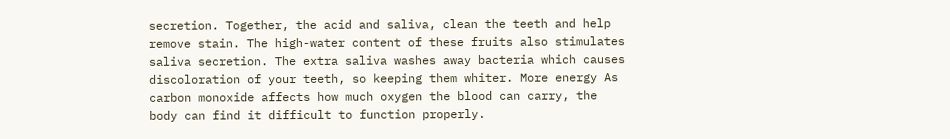secretion. Together, the acid and saliva, clean the teeth and help remove stain. The high-water content of these fruits also stimulates saliva secretion. The extra saliva washes away bacteria which causes discoloration of your teeth, so keeping them whiter. More energy As carbon monoxide affects how much oxygen the blood can carry, the body can find it difficult to function properly.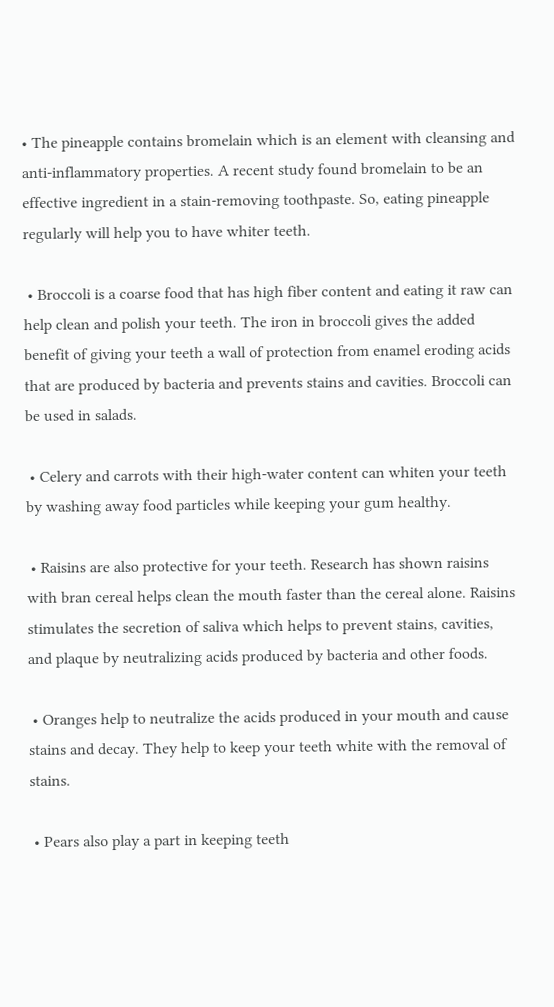• The pineapple contains bromelain which is an element with cleansing and anti-inflammatory properties. A recent study found bromelain to be an effective ingredient in a stain-removing toothpaste. So, eating pineapple regularly will help you to have whiter teeth.

 • Broccoli is a coarse food that has high fiber content and eating it raw can help clean and polish your teeth. The iron in broccoli gives the added benefit of giving your teeth a wall of protection from enamel eroding acids that are produced by bacteria and prevents stains and cavities. Broccoli can be used in salads.

 • Celery and carrots with their high-water content can whiten your teeth by washing away food particles while keeping your gum healthy.

 • Raisins are also protective for your teeth. Research has shown raisins with bran cereal helps clean the mouth faster than the cereal alone. Raisins stimulates the secretion of saliva which helps to prevent stains, cavities, and plaque by neutralizing acids produced by bacteria and other foods.

 • Oranges help to neutralize the acids produced in your mouth and cause stains and decay. They help to keep your teeth white with the removal of stains.

 • Pears also play a part in keeping teeth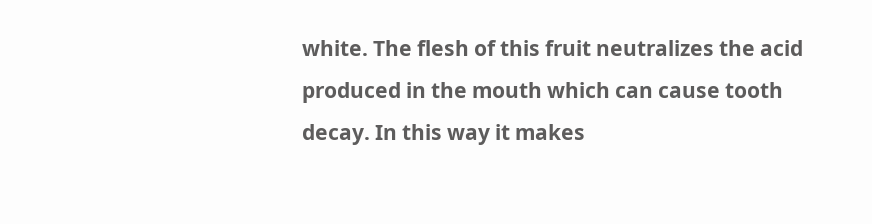white. The flesh of this fruit neutralizes the acid produced in the mouth which can cause tooth decay. In this way it makes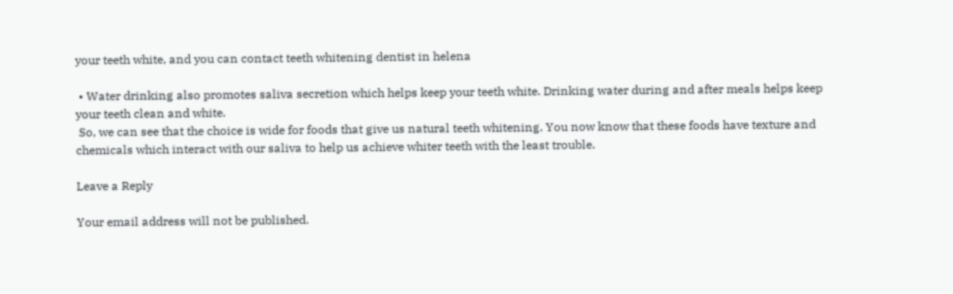your teeth white, and you can contact teeth whitening dentist in helena

 • Water drinking also promotes saliva secretion which helps keep your teeth white. Drinking water during and after meals helps keep your teeth clean and white.
 So, we can see that the choice is wide for foods that give us natural teeth whitening. You now know that these foods have texture and chemicals which interact with our saliva to help us achieve whiter teeth with the least trouble.

Leave a Reply

Your email address will not be published.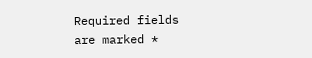Required fields are marked *